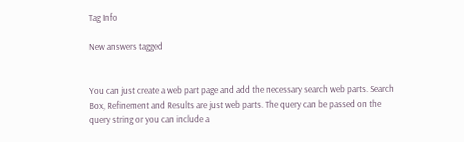Tag Info

New answers tagged


You can just create a web part page and add the necessary search web parts. Search Box, Refinement and Results are just web parts. The query can be passed on the query string or you can include a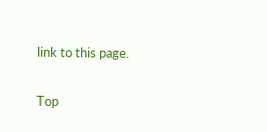link to this page.

Top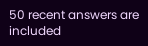50 recent answers are included